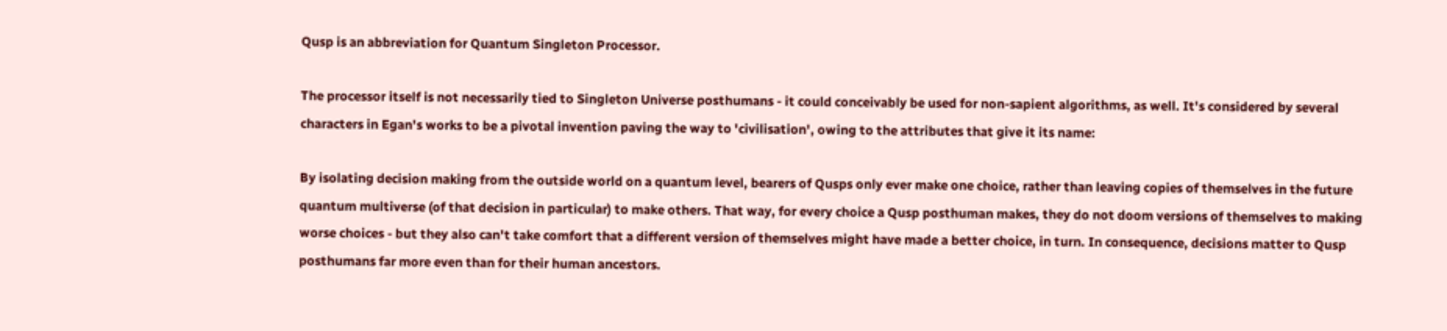Qusp is an abbreviation for Quantum Singleton Processor.

The processor itself is not necessarily tied to Singleton Universe posthumans - it could conceivably be used for non-sapient algorithms, as well. It's considered by several characters in Egan's works to be a pivotal invention paving the way to 'civilisation', owing to the attributes that give it its name:

By isolating decision making from the outside world on a quantum level, bearers of Qusps only ever make one choice, rather than leaving copies of themselves in the future quantum multiverse (of that decision in particular) to make others. That way, for every choice a Qusp posthuman makes, they do not doom versions of themselves to making worse choices - but they also can't take comfort that a different version of themselves might have made a better choice, in turn. In consequence, decisions matter to Qusp posthumans far more even than for their human ancestors.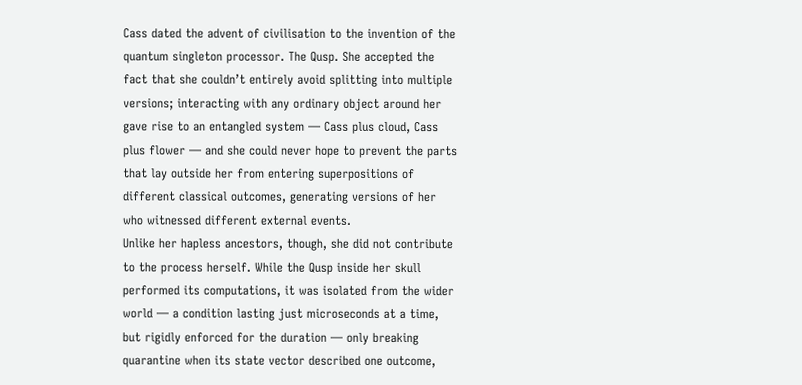Cass dated the advent of civilisation to the invention of the quantum singleton processor. The Qusp. She accepted the fact that she couldn’t entirely avoid splitting into multiple versions; interacting with any ordinary object around her gave rise to an entangled system — Cass plus cloud, Cass plus flower — and she could never hope to prevent the parts that lay outside her from entering superpositions of different classical outcomes, generating versions of her who witnessed different external events.
Unlike her hapless ancestors, though, she did not contribute to the process herself. While the Qusp inside her skull performed its computations, it was isolated from the wider world — a condition lasting just microseconds at a time, but rigidly enforced for the duration — only breaking quarantine when its state vector described one outcome,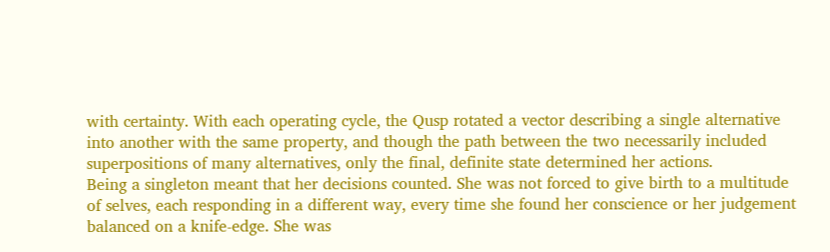with certainty. With each operating cycle, the Qusp rotated a vector describing a single alternative into another with the same property, and though the path between the two necessarily included superpositions of many alternatives, only the final, definite state determined her actions.
Being a singleton meant that her decisions counted. She was not forced to give birth to a multitude of selves, each responding in a different way, every time she found her conscience or her judgement balanced on a knife-edge. She was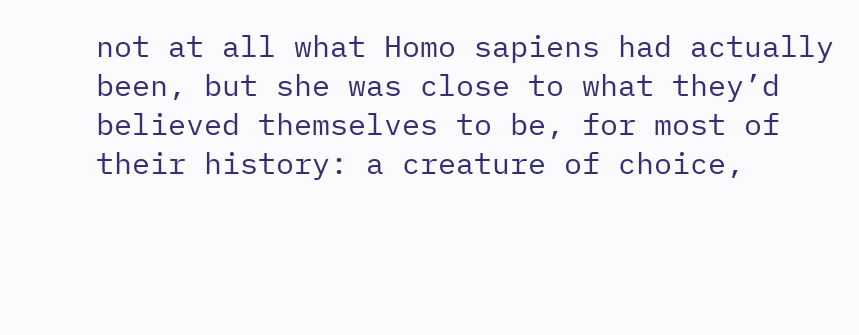not at all what Homo sapiens had actually been, but she was close to what they’d believed themselves to be, for most of their history: a creature of choice,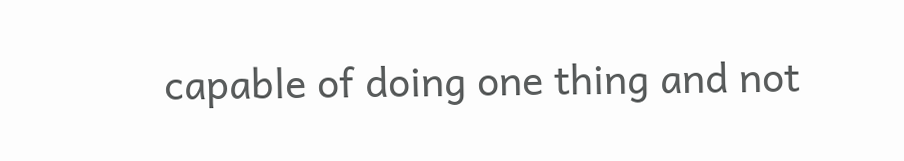capable of doing one thing and not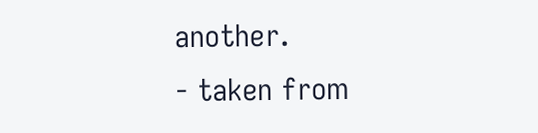another.
- taken from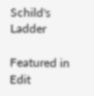Schild's Ladder

Featured in Edit